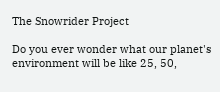The Snowrider Project

Do you ever wonder what our planet's environment will be like 25, 50,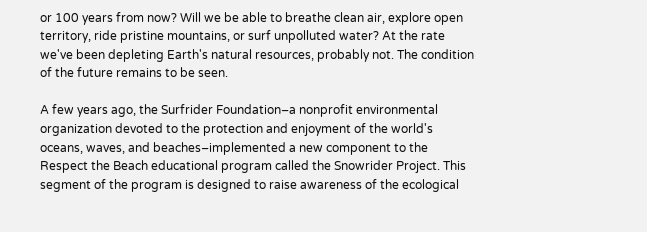or 100 years from now? Will we be able to breathe clean air, explore open territory, ride pristine mountains, or surf unpolluted water? At the rate we've been depleting Earth's natural resources, probably not. The condition of the future remains to be seen.

A few years ago, the Surfrider Foundation–a nonprofit environmental organization devoted to the protection and enjoyment of the world's oceans, waves, and beaches–implemented a new component to the Respect the Beach educational program called the Snowrider Project. This segment of the program is designed to raise awareness of the ecological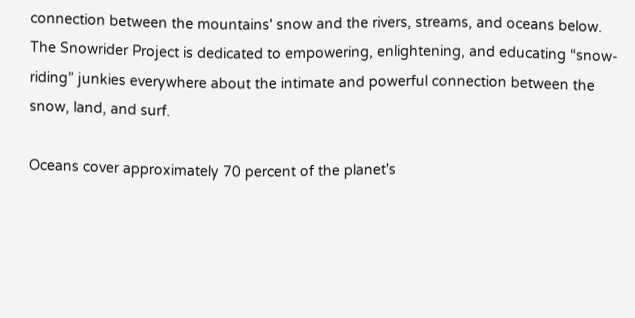connection between the mountains' snow and the rivers, streams, and oceans below. The Snowrider Project is dedicated to empowering, enlightening, and educating “snow-riding” junkies everywhere about the intimate and powerful connection between the snow, land, and surf.

Oceans cover approximately 70 percent of the planet's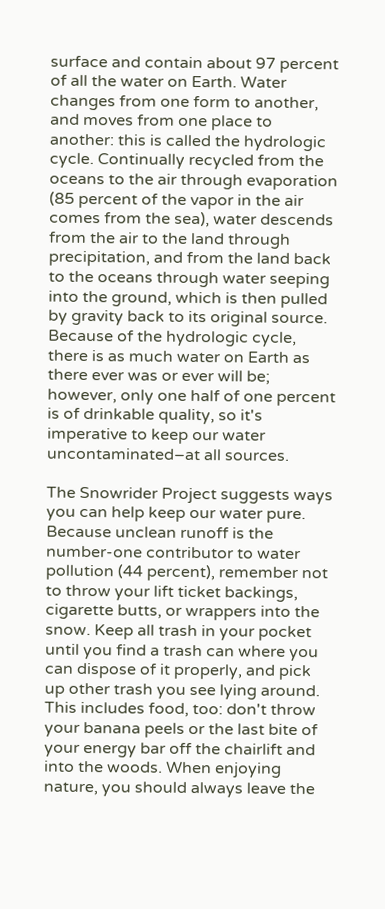surface and contain about 97 percent of all the water on Earth. Water changes from one form to another, and moves from one place to another: this is called the hydrologic cycle. Continually recycled from the oceans to the air through evaporation (85 percent of the vapor in the air comes from the sea), water descends from the air to the land through precipitation, and from the land back to the oceans through water seeping into the ground, which is then pulled by gravity back to its original source. Because of the hydrologic cycle, there is as much water on Earth as there ever was or ever will be; however, only one half of one percent is of drinkable quality, so it's imperative to keep our water uncontaminated–at all sources.

The Snowrider Project suggests ways you can help keep our water pure. Because unclean runoff is the number-one contributor to water pollution (44 percent), remember not to throw your lift ticket backings, cigarette butts, or wrappers into the snow. Keep all trash in your pocket until you find a trash can where you can dispose of it properly, and pick up other trash you see lying around. This includes food, too: don't throw your banana peels or the last bite of your energy bar off the chairlift and into the woods. When enjoying nature, you should always leave the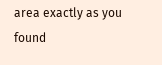area exactly as you found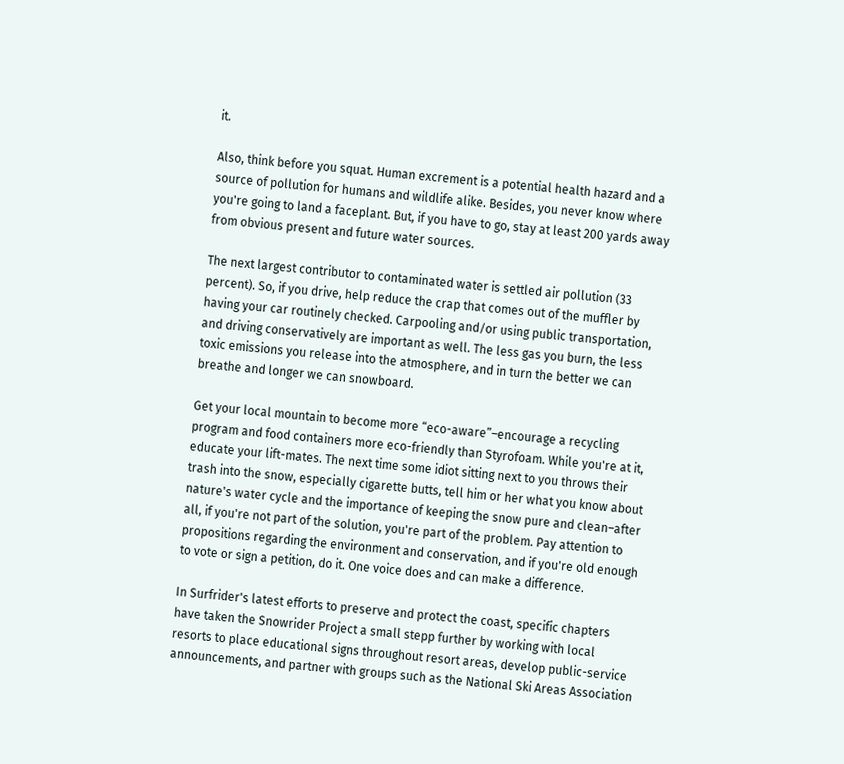it.

Also, think before you squat. Human excrement is a potential health hazard and a source of pollution for humans and wildlife alike. Besides, you never know where you're going to land a faceplant. But, if you have to go, stay at least 200 yards away from obvious present and future water sources.

The next largest contributor to contaminated water is settled air pollution (33 percent). So, if you drive, help reduce the crap that comes out of the muffler by having your car routinely checked. Carpooling and/or using public transportation, and driving conservatively are important as well. The less gas you burn, the less toxic emissions you release into the atmosphere, and in turn the better we can breathe and longer we can snowboard.

Get your local mountain to become more “eco-aware”–encourage a recycling program and food containers more eco-friendly than Styrofoam. While you're at it, educate your lift-mates. The next time some idiot sitting next to you throws their trash into the snow, especially cigarette butts, tell him or her what you know about nature's water cycle and the importance of keeping the snow pure and clean–after all, if you're not part of the solution, you're part of the problem. Pay attention to propositions regarding the environment and conservation, and if you're old enough to vote or sign a petition, do it. One voice does and can make a difference.

In Surfrider's latest efforts to preserve and protect the coast, specific chapters have taken the Snowrider Project a small stepp further by working with local resorts to place educational signs throughout resort areas, develop public-service announcements, and partner with groups such as the National Ski Areas Association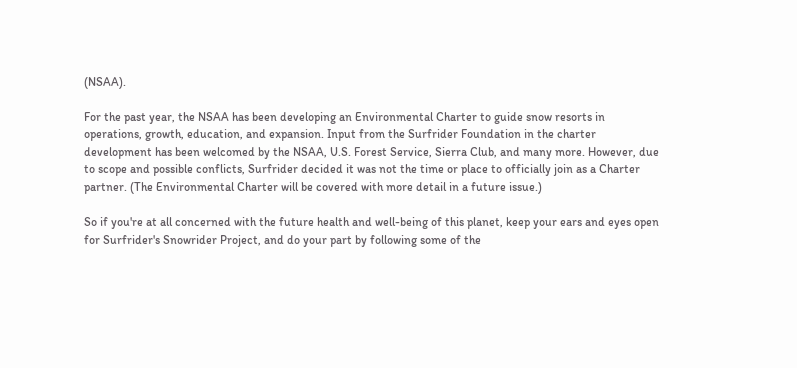(NSAA).

For the past year, the NSAA has been developing an Environmental Charter to guide snow resorts in operations, growth, education, and expansion. Input from the Surfrider Foundation in the charter development has been welcomed by the NSAA, U.S. Forest Service, Sierra Club, and many more. However, due to scope and possible conflicts, Surfrider decided it was not the time or place to officially join as a Charter partner. (The Environmental Charter will be covered with more detail in a future issue.)

So if you're at all concerned with the future health and well-being of this planet, keep your ears and eyes open for Surfrider's Snowrider Project, and do your part by following some of the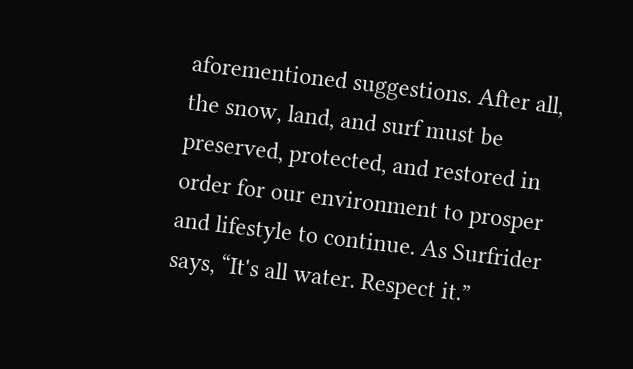aforementioned suggestions. After all, the snow, land, and surf must be preserved, protected, and restored in order for our environment to prosper and lifestyle to continue. As Surfrider says, “It's all water. Respect it.”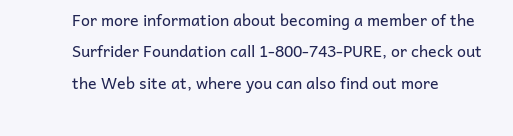For more information about becoming a member of the Surfrider Foundation call 1-800-743-PURE, or check out the Web site at, where you can also find out more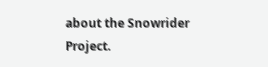about the Snowrider Project.